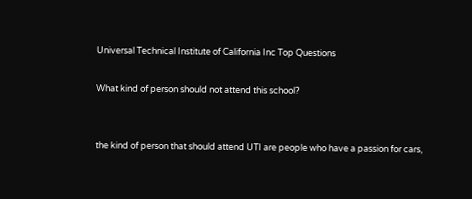Universal Technical Institute of California Inc Top Questions

What kind of person should not attend this school?


the kind of person that should attend UTI are people who have a passion for cars,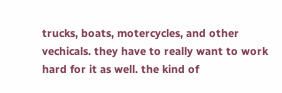trucks, boats, motercycles, and other vechicals. they have to really want to work hard for it as well. the kind of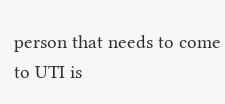person that needs to come to UTI is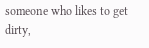someone who likes to get dirty,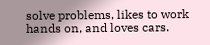solve problems, likes to work hands on, and loves cars.